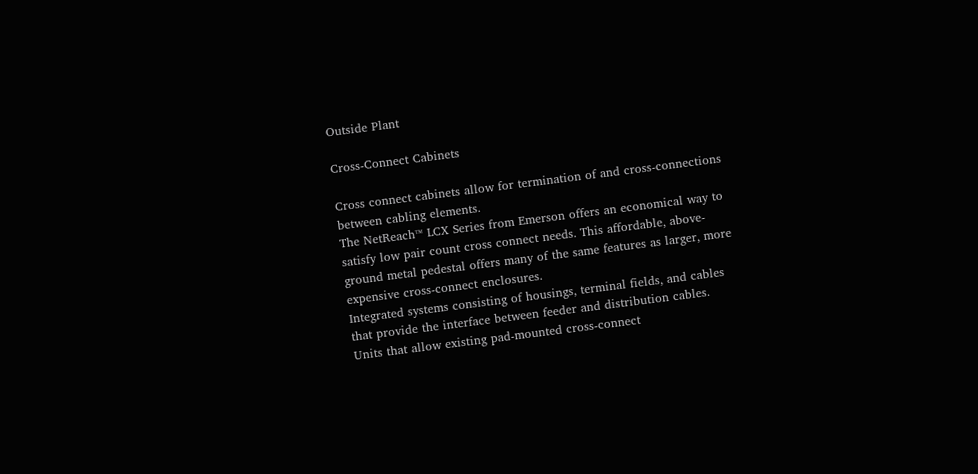Outside Plant

Cross-Connect Cabinets

Cross connect cabinets allow for termination of and cross-connections between cabling elements.
The NetReach™ LCX Series from Emerson offers an economical way to satisfy low pair count cross connect needs. This affordable, above-ground metal pedestal offers many of the same features as larger, more expensive cross-connect enclosures.
Integrated systems consisting of housings, terminal fields, and cables that provide the interface between feeder and distribution cables.
Units that allow existing pad-mounted cross-connect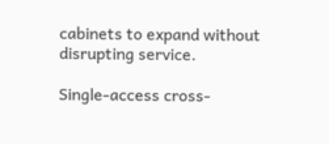cabinets to expand without disrupting service.

Single-access cross-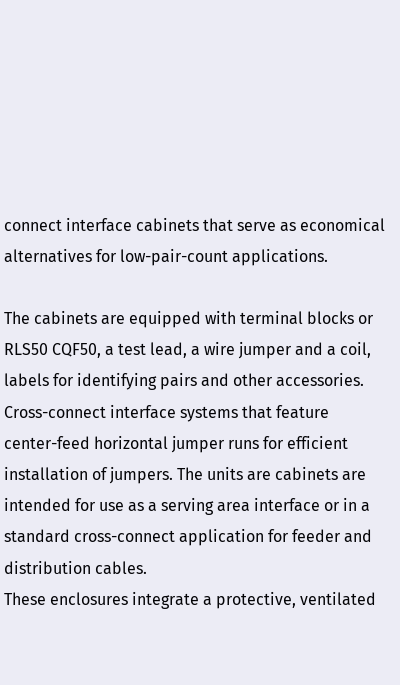connect interface cabinets that serve as economical alternatives for low-pair-count applications.

The cabinets are equipped with terminal blocks or RLS50 CQF50, a test lead, a wire jumper and a coil, labels for identifying pairs and other accessories.
Cross-connect interface systems that feature center-feed horizontal jumper runs for efficient installation of jumpers. The units are cabinets are intended for use as a serving area interface or in a standard cross-connect application for feeder and distribution cables.
These enclosures integrate a protective, ventilated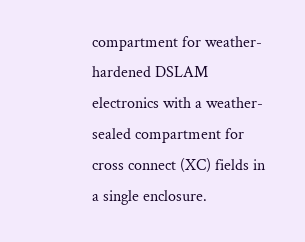compartment for weather-hardened DSLAM electronics with a weather-sealed compartment for cross connect (XC) fields in a single enclosure.